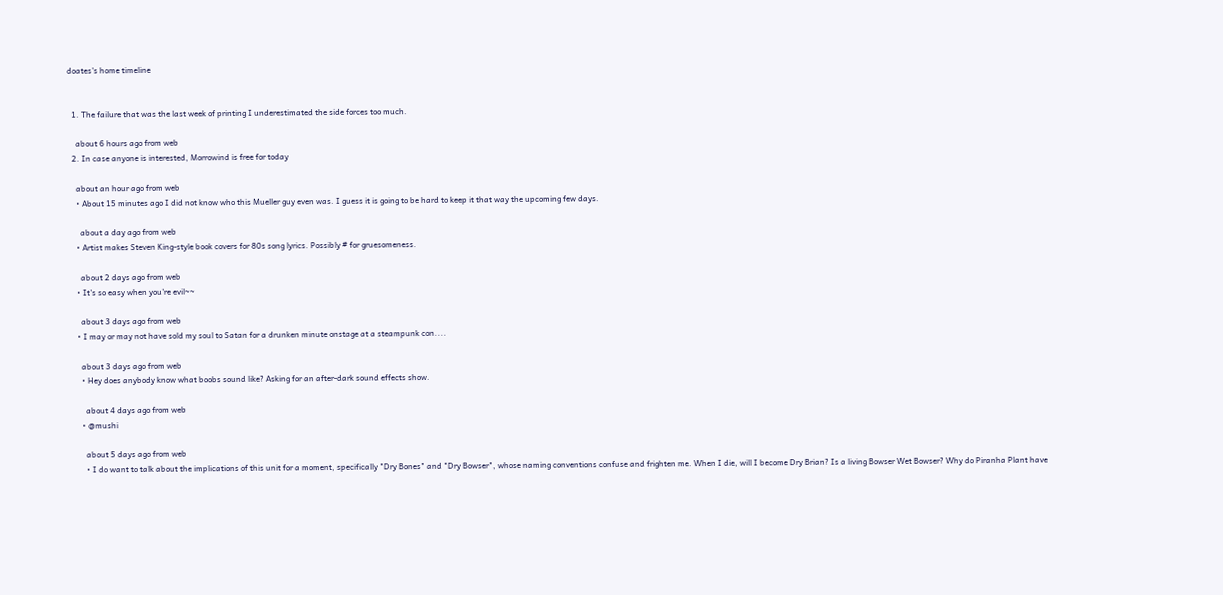doates's home timeline


  1. The failure that was the last week of printing I underestimated the side forces too much.

    about 6 hours ago from web
  2. In case anyone is interested, Morrowind is free for today

    about an hour ago from web
    • About 15 minutes ago I did not know who this Mueller guy even was. I guess it is going to be hard to keep it that way the upcoming few days.

      about a day ago from web
    • Artist makes Steven King-style book covers for 80s song lyrics. Possibly # for gruesomeness.

      about 2 days ago from web
    • It's so easy when you're evil~~

      about 3 days ago from web
    • I may or may not have sold my soul to Satan for a drunken minute onstage at a steampunk con....

      about 3 days ago from web
      • Hey does anybody know what boobs sound like? Asking for an after-dark sound effects show.

        about 4 days ago from web
      • @mushi

        about 5 days ago from web
        • I do want to talk about the implications of this unit for a moment, specifically "Dry Bones" and "Dry Bowser", whose naming conventions confuse and frighten me. When I die, will I become Dry Brian? Is a living Bowser Wet Bowser? Why do Piranha Plant have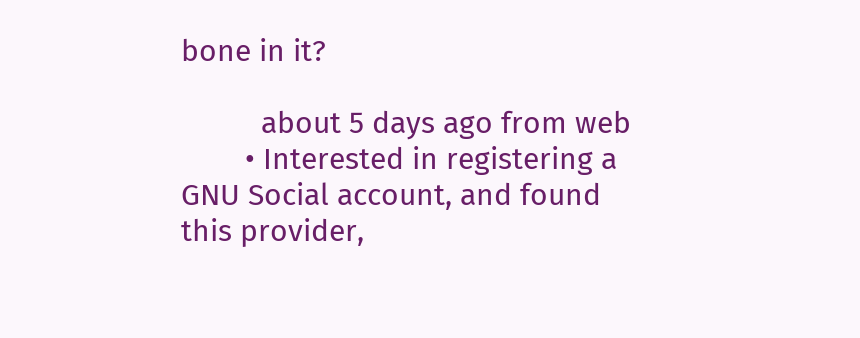bone in it?

          about 5 days ago from web
        • Interested in registering a GNU Social account, and found this provider,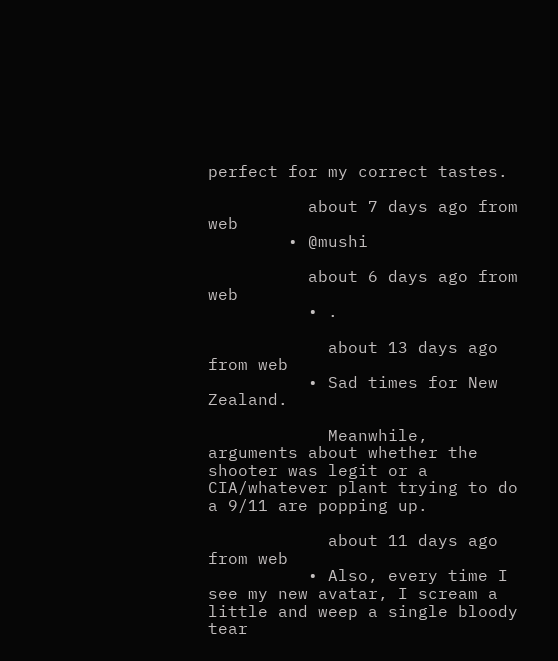perfect for my correct tastes.

          about 7 days ago from web
        • @mushi

          about 6 days ago from web
          • .

            about 13 days ago from web
          • Sad times for New Zealand.

            Meanwhile, arguments about whether the shooter was legit or a CIA/whatever plant trying to do a 9/11 are popping up.

            about 11 days ago from web
          • Also, every time I see my new avatar, I scream a little and weep a single bloody tear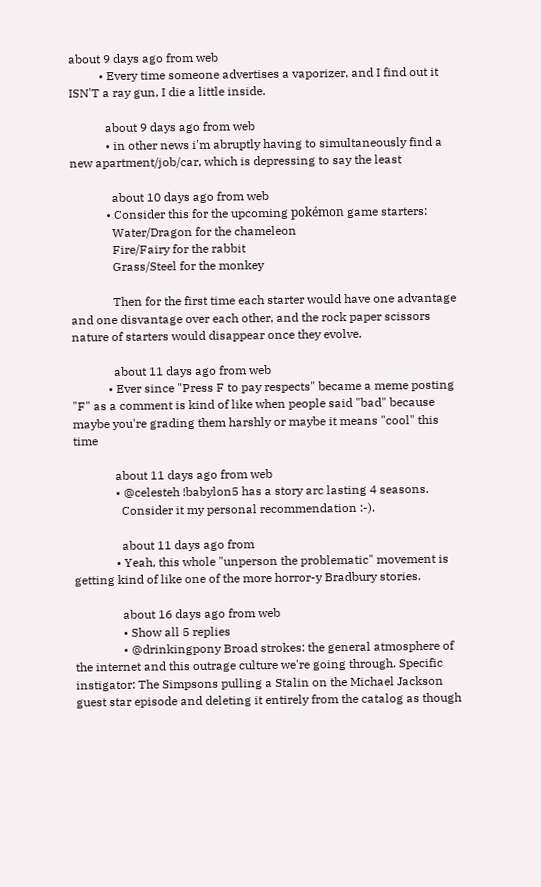about 9 days ago from web
          • Every time someone advertises a vaporizer, and I find out it ISN'T a ray gun, I die a little inside.

            about 9 days ago from web
            • in other news i'm abruptly having to simultaneously find a new apartment/job/car, which is depressing to say the least

              about 10 days ago from web
            • Consider this for the upcoming pokémon game starters:
              Water/Dragon for the chameleon
              Fire/Fairy for the rabbit
              Grass/Steel for the monkey

              Then for the first time each starter would have one advantage and one disvantage over each other, and the rock paper scissors nature of starters would disappear once they evolve.

              about 11 days ago from web
            • Ever since "Press F to pay respects" became a meme posting "F" as a comment is kind of like when people said "bad" because maybe you're grading them harshly or maybe it means "cool" this time

              about 11 days ago from web
              • @celesteh !babylon5 has a story arc lasting 4 seasons.
                Consider it my personal recommendation :-).

                about 11 days ago from
              • Yeah, this whole "unperson the problematic" movement is getting kind of like one of the more horror-y Bradbury stories.

                about 16 days ago from web
                • Show all 5 replies
                • @drinkingpony Broad strokes: the general atmosphere of the internet and this outrage culture we're going through. Specific instigator: The Simpsons pulling a Stalin on the Michael Jackson guest star episode and deleting it entirely from the catalog as though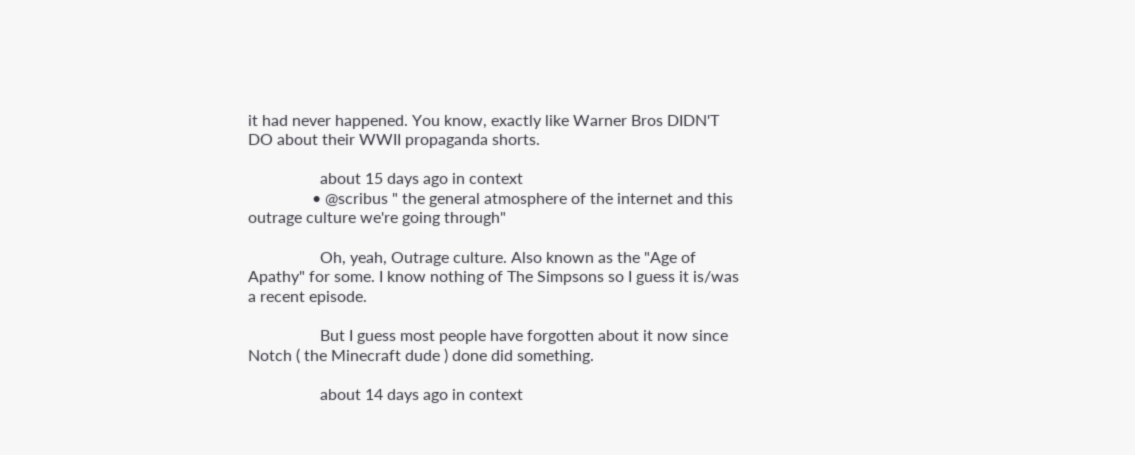it had never happened. You know, exactly like Warner Bros DIDN'T DO about their WWII propaganda shorts.

                  about 15 days ago in context
                • @scribus " the general atmosphere of the internet and this outrage culture we're going through"

                  Oh, yeah, Outrage culture. Also known as the "Age of Apathy" for some. I know nothing of The Simpsons so I guess it is/was a recent episode.

                  But I guess most people have forgotten about it now since Notch ( the Minecraft dude ) done did something.

                  about 14 days ago in context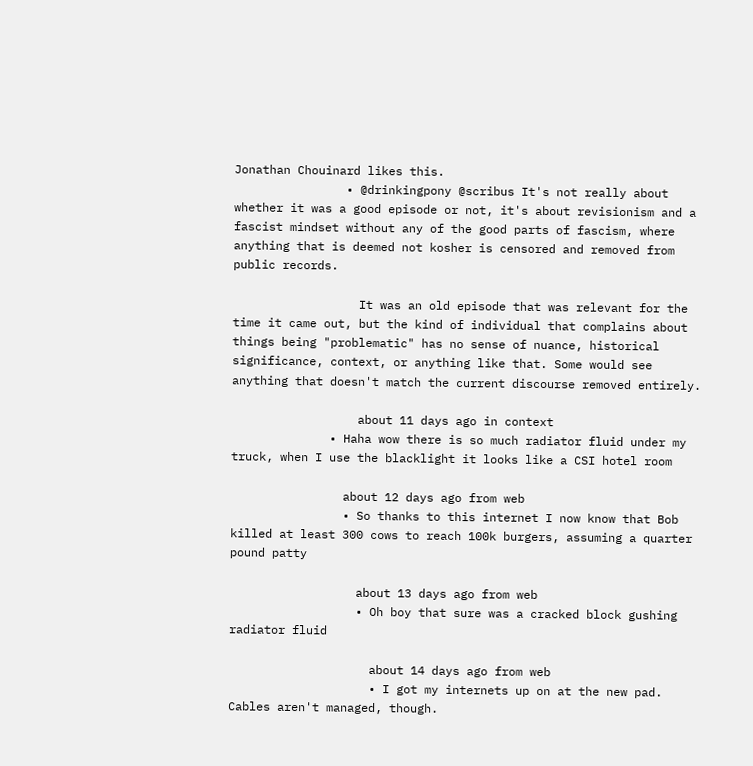Jonathan Chouinard likes this.
                • @drinkingpony @scribus It's not really about whether it was a good episode or not, it's about revisionism and a fascist mindset without any of the good parts of fascism, where anything that is deemed not kosher is censored and removed from public records.

                  It was an old episode that was relevant for the time it came out, but the kind of individual that complains about things being "problematic" has no sense of nuance, historical significance, context, or anything like that. Some would see anything that doesn't match the current discourse removed entirely.

                  about 11 days ago in context
              • Haha wow there is so much radiator fluid under my truck, when I use the blacklight it looks like a CSI hotel room

                about 12 days ago from web
                • So thanks to this internet I now know that Bob killed at least 300 cows to reach 100k burgers, assuming a quarter pound patty

                  about 13 days ago from web
                  • Oh boy that sure was a cracked block gushing radiator fluid

                    about 14 days ago from web
                    • I got my internets up on at the new pad. Cables aren't managed, though.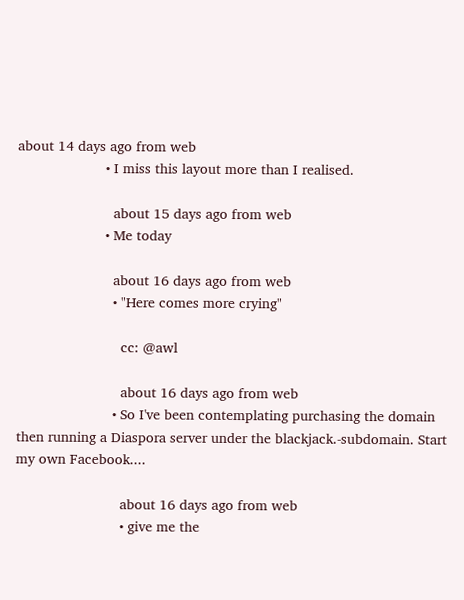about 14 days ago from web
                      • I miss this layout more than I realised.

                        about 15 days ago from web
                      • Me today

                        about 16 days ago from web
                        • "Here comes more crying"

                          cc: @awl

                          about 16 days ago from web
                        • So I've been contemplating purchasing the domain then running a Diaspora server under the blackjack.-subdomain. Start my own Facebook....

                          about 16 days ago from web
                          • give me the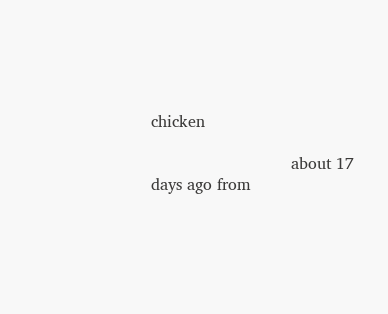chicken

                            about 17 days ago from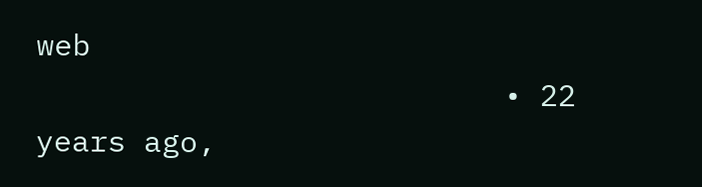web
                          • 22 years ago,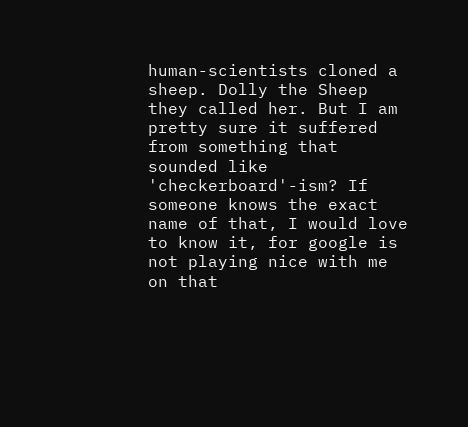human-scientists cloned a sheep. Dolly the Sheep they called her. But I am pretty sure it suffered from something that sounded like 'checkerboard'-ism? If someone knows the exact name of that, I would love to know it, for google is not playing nice with me on that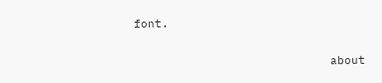font.

                            about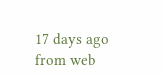17 days ago from web